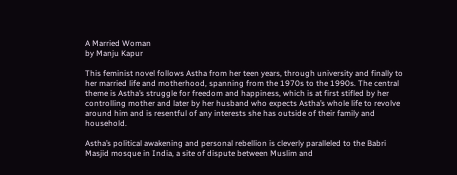A Married Woman
by Manju Kapur

This feminist novel follows Astha from her teen years, through university and finally to her married life and motherhood, spanning from the 1970s to the 1990s. The central theme is Astha’s struggle for freedom and happiness, which is at first stifled by her controlling mother and later by her husband who expects Astha’s whole life to revolve around him and is resentful of any interests she has outside of their family and household.

Astha’s political awakening and personal rebellion is cleverly paralleled to the Babri Masjid mosque in India, a site of dispute between Muslim and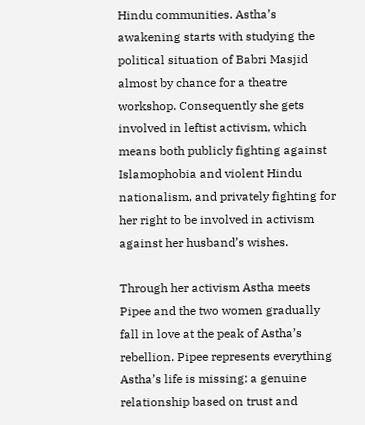Hindu communities. Astha’s awakening starts with studying the political situation of Babri Masjid almost by chance for a theatre workshop. Consequently she gets involved in leftist activism, which means both publicly fighting against Islamophobia and violent Hindu nationalism, and privately fighting for her right to be involved in activism against her husband’s wishes.

Through her activism Astha meets Pipee and the two women gradually fall in love at the peak of Astha’s rebellion. Pipee represents everything Astha’s life is missing: a genuine relationship based on trust and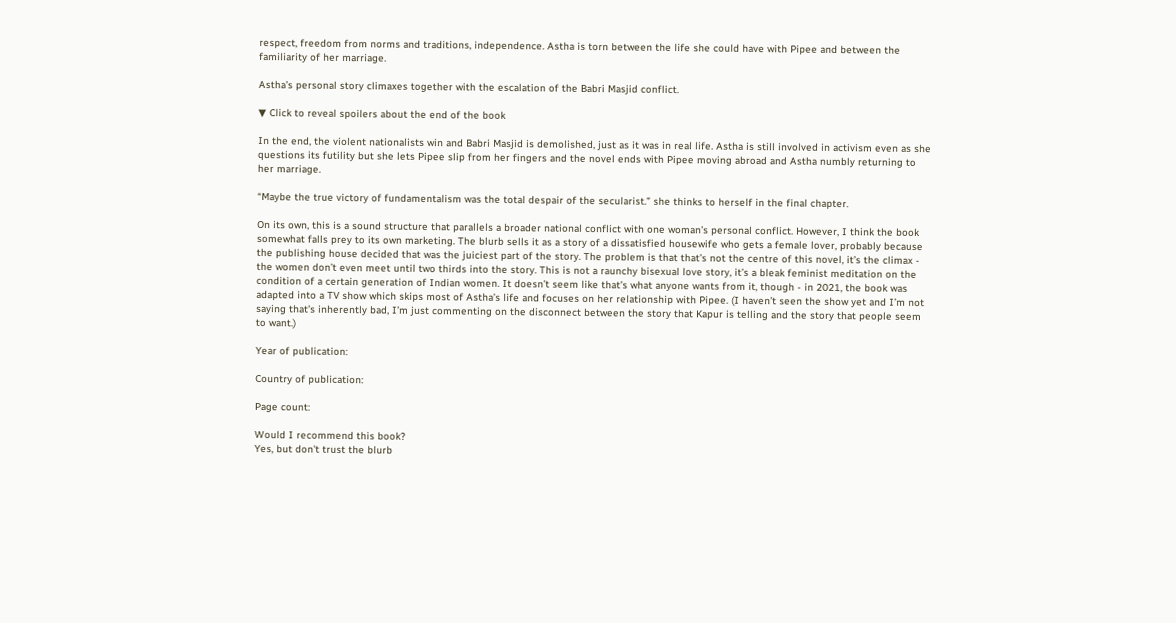respect, freedom from norms and traditions, independence. Astha is torn between the life she could have with Pipee and between the familiarity of her marriage.

Astha’s personal story climaxes together with the escalation of the Babri Masjid conflict.

▼ Click to reveal spoilers about the end of the book

In the end, the violent nationalists win and Babri Masjid is demolished, just as it was in real life. Astha is still involved in activism even as she questions its futility but she lets Pipee slip from her fingers and the novel ends with Pipee moving abroad and Astha numbly returning to her marriage.

“Maybe the true victory of fundamentalism was the total despair of the secularist.” she thinks to herself in the final chapter.

On its own, this is a sound structure that parallels a broader national conflict with one woman’s personal conflict. However, I think the book somewhat falls prey to its own marketing. The blurb sells it as a story of a dissatisfied housewife who gets a female lover, probably because the publishing house decided that was the juiciest part of the story. The problem is that that’s not the centre of this novel, it’s the climax - the women don’t even meet until two thirds into the story. This is not a raunchy bisexual love story, it’s a bleak feminist meditation on the condition of a certain generation of Indian women. It doesn’t seem like that’s what anyone wants from it, though - in 2021, the book was adapted into a TV show which skips most of Astha’s life and focuses on her relationship with Pipee. (I haven’t seen the show yet and I’m not saying that’s inherently bad, I’m just commenting on the disconnect between the story that Kapur is telling and the story that people seem to want.)

Year of publication:

Country of publication:

Page count:

Would I recommend this book?
Yes, but don't trust the blurb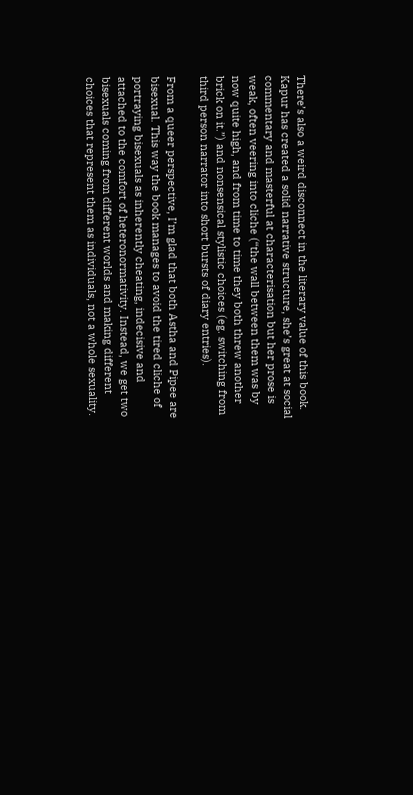There’s also a weird disconnect in the literary value of this book. Kapur has created a solid narrative structure, she’s great at social commentary and masterful at characterisation but her prose is weak, often veering into cliche (“the wall between them was by now quite high, and from time to time they both threw another brick on it.”) and nonsensical stylistic choices (eg. switching from third person narrator into short bursts of diary entries).

From a queer perspective, I’m glad that both Astha and Pipee are bisexual. This way the book manages to avoid the tired cliche of portraying bisexuals as inherently cheating, indecisive and attached to the comfort of heteronormativity. Instead, we get two bisexuals coming from different worlds and making different choices that represent them as individuals, not a whole sexuality.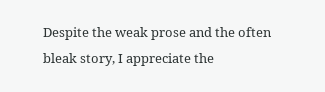Despite the weak prose and the often bleak story, I appreciate the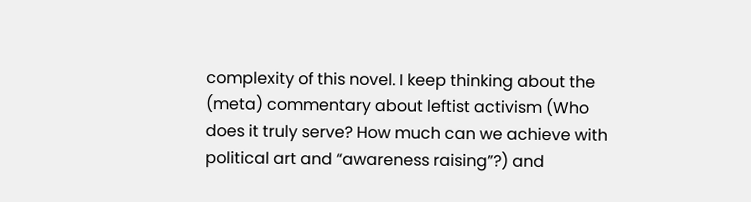complexity of this novel. I keep thinking about the (meta) commentary about leftist activism (Who does it truly serve? How much can we achieve with political art and “awareness raising”?) and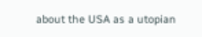about the USA as a utopian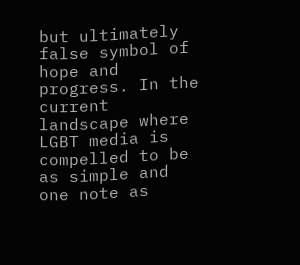but ultimately false symbol of hope and progress. In the current landscape where LGBT media is compelled to be as simple and one note as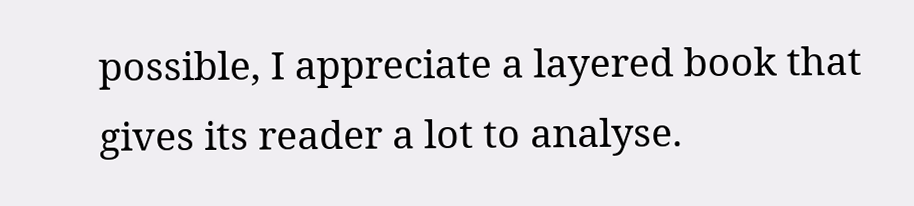possible, I appreciate a layered book that gives its reader a lot to analyse.